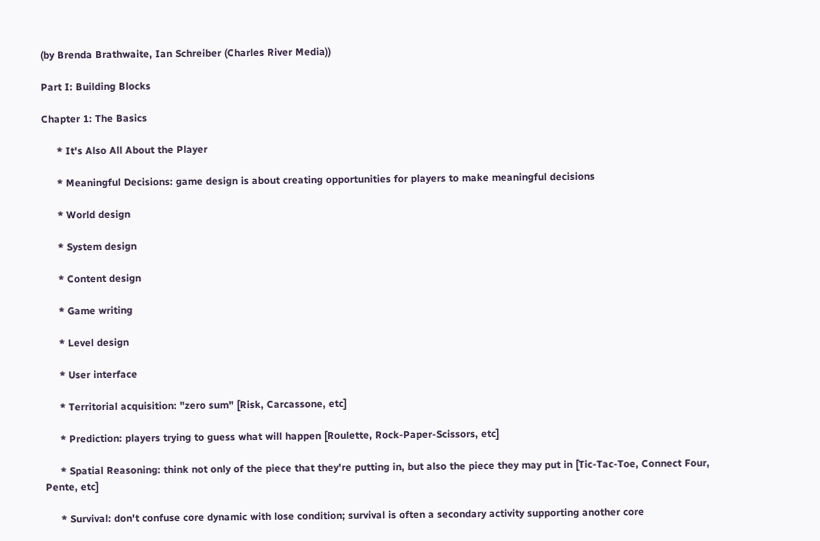(by Brenda Brathwaite, Ian Schreiber (Charles River Media))

Part I: Building Blocks

Chapter 1: The Basics

     * It's Also All About the Player

     * Meaningful Decisions: game design is about creating opportunities for players to make meaningful decisions

     * World design

     * System design

     * Content design

     * Game writing

     * Level design

     * User interface

     * Territorial acquisition: "zero sum" [Risk, Carcassone, etc]

     * Prediction: players trying to guess what will happen [Roulette, Rock-Paper-Scissors, etc]

     * Spatial Reasoning: think not only of the piece that they're putting in, but also the piece they may put in [Tic-Tac-Toe, Connect Four, Pente, etc]

     * Survival: don't confuse core dynamic with lose condition; survival is often a secondary activity supporting another core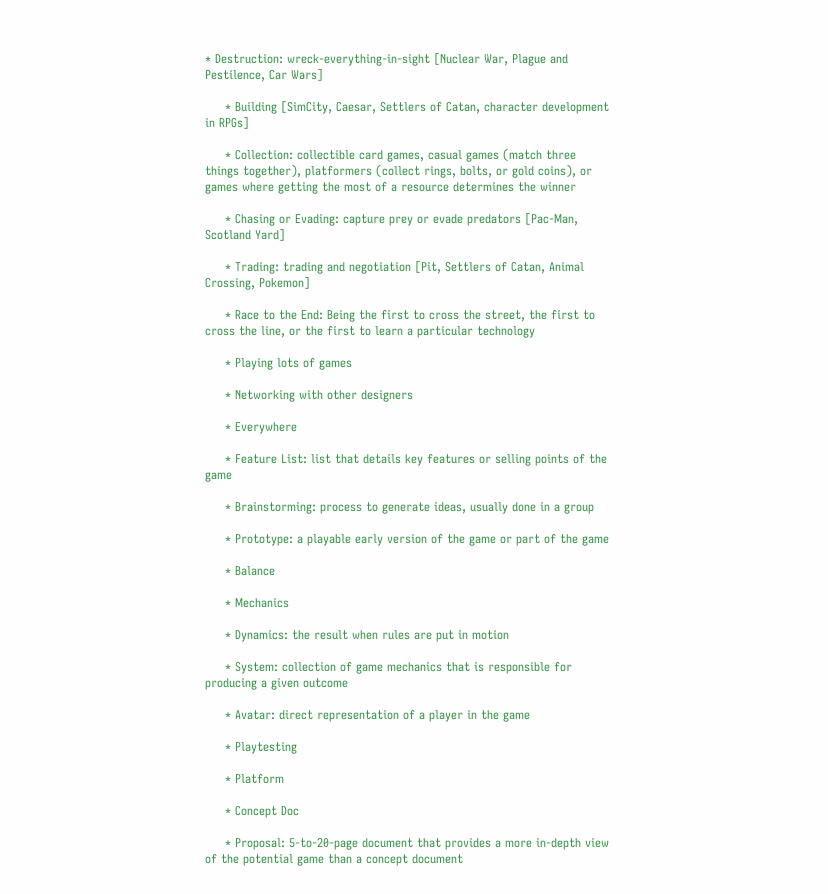* Destruction: wreck-everything-in-sight [Nuclear War, Plague and Pestilence, Car Wars]

     * Building [SimCity, Caesar, Settlers of Catan, character development in RPGs]

     * Collection: collectible card games, casual games (match three things together), platformers (collect rings, bolts, or gold coins), or games where getting the most of a resource determines the winner

     * Chasing or Evading: capture prey or evade predators [Pac-Man, Scotland Yard]

     * Trading: trading and negotiation [Pit, Settlers of Catan, Animal Crossing, Pokemon]

     * Race to the End: Being the first to cross the street, the first to cross the line, or the first to learn a particular technology

     * Playing lots of games

     * Networking with other designers

     * Everywhere

     * Feature List: list that details key features or selling points of the game

     * Brainstorming: process to generate ideas, usually done in a group

     * Prototype: a playable early version of the game or part of the game

     * Balance

     * Mechanics

     * Dynamics: the result when rules are put in motion

     * System: collection of game mechanics that is responsible for producing a given outcome

     * Avatar: direct representation of a player in the game

     * Playtesting

     * Platform

     * Concept Doc

     * Proposal: 5-to-20-page document that provides a more in-depth view of the potential game than a concept document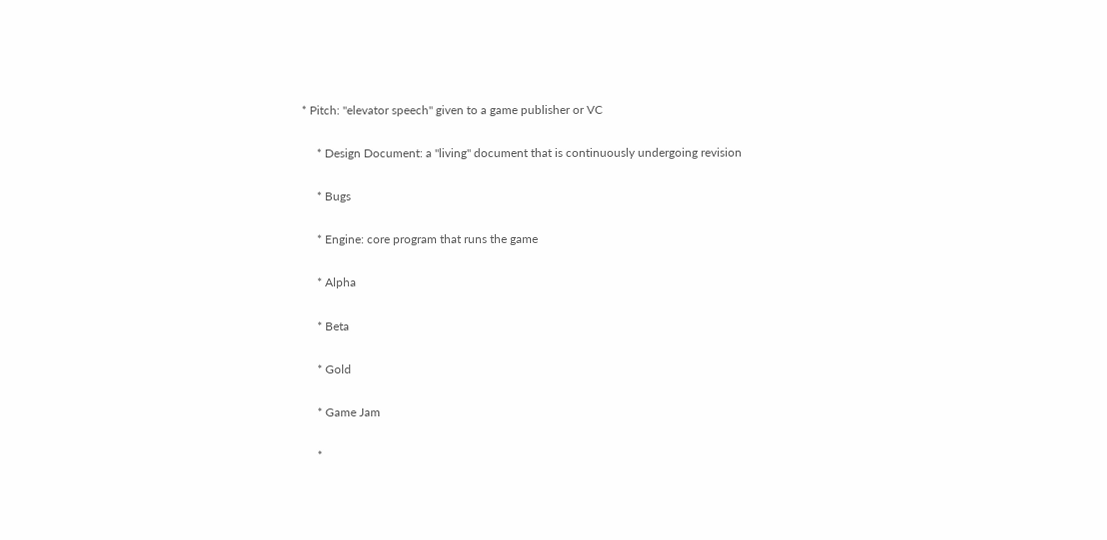* Pitch: "elevator speech" given to a game publisher or VC

     * Design Document: a "living" document that is continuously undergoing revision

     * Bugs

     * Engine: core program that runs the game

     * Alpha

     * Beta

     * Gold

     * Game Jam

     *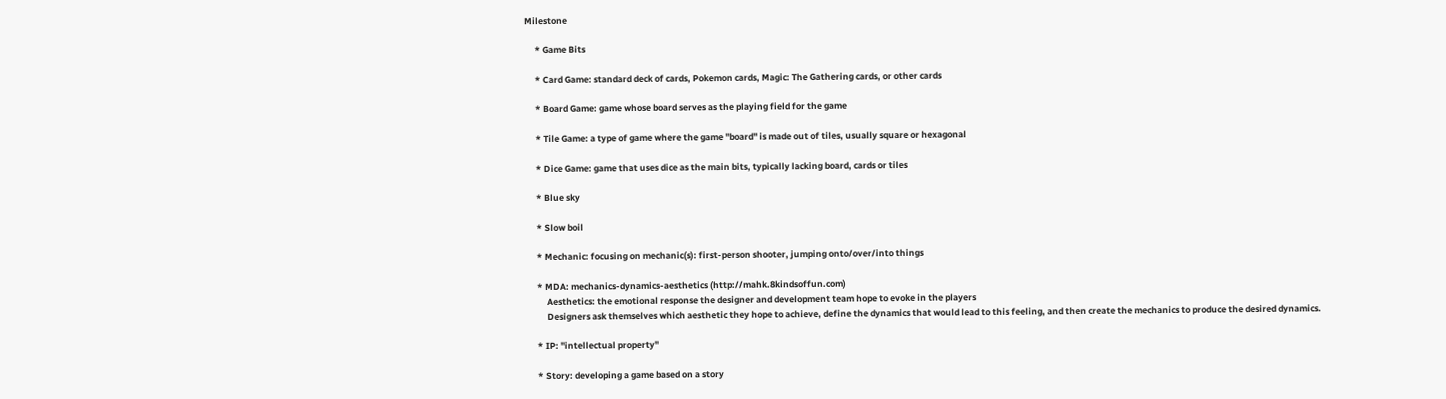Milestone

     * Game Bits

     * Card Game: standard deck of cards, Pokemon cards, Magic: The Gathering cards, or other cards

     * Board Game: game whose board serves as the playing field for the game

     * Tile Game: a type of game where the game "board" is made out of tiles, usually square or hexagonal

     * Dice Game: game that uses dice as the main bits, typically lacking board, cards or tiles

     * Blue sky

     * Slow boil

     * Mechanic: focusing on mechanic(s): first-person shooter, jumping onto/over/into things

     * MDA: mechanics-dynamics-aesthetics (http://mahk.8kindsoffun.com)
          Aesthetics: the emotional response the designer and development team hope to evoke in the players
          Designers ask themselves which aesthetic they hope to achieve, define the dynamics that would lead to this feeling, and then create the mechanics to produce the desired dynamics.

     * IP: "intellectual property"

     * Story: developing a game based on a story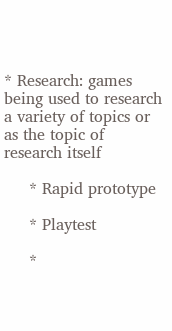* Research: games being used to research a variety of topics or as the topic of research itself

     * Rapid prototype

     * Playtest

     *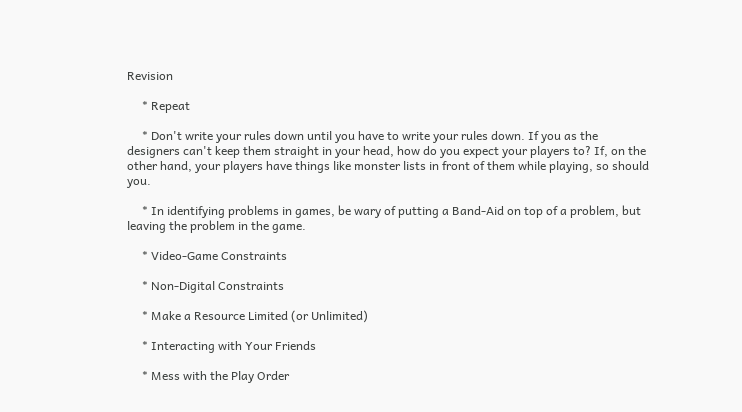Revision

     * Repeat

     * Don't write your rules down until you have to write your rules down. If you as the designers can't keep them straight in your head, how do you expect your players to? If, on the other hand, your players have things like monster lists in front of them while playing, so should you.

     * In identifying problems in games, be wary of putting a Band-Aid on top of a problem, but leaving the problem in the game.

     * Video-Game Constraints

     * Non-Digital Constraints

     * Make a Resource Limited (or Unlimited)

     * Interacting with Your Friends

     * Mess with the Play Order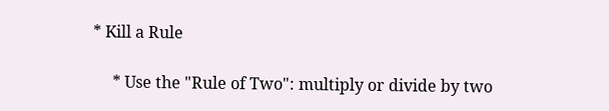* Kill a Rule

     * Use the "Rule of Two": multiply or divide by two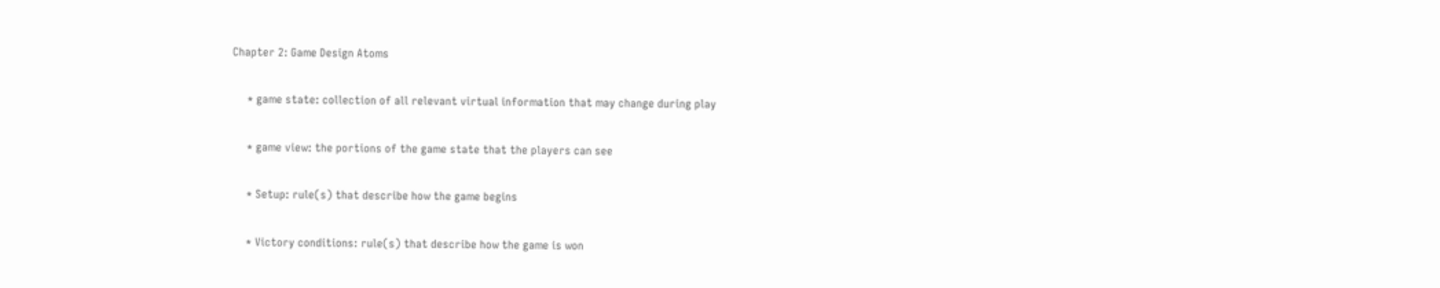Chapter 2: Game Design Atoms

     * game state: collection of all relevant virtual information that may change during play

     * game view: the portions of the game state that the players can see

     * Setup: rule(s) that describe how the game begins

     * Victory conditions: rule(s) that describe how the game is won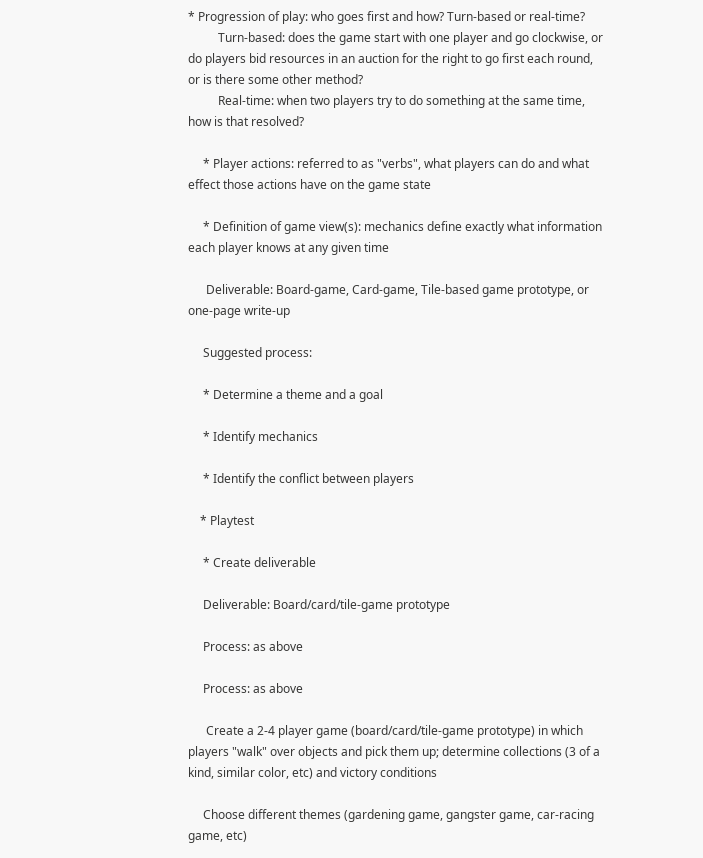* Progression of play: who goes first and how? Turn-based or real-time?
          Turn-based: does the game start with one player and go clockwise, or do players bid resources in an auction for the right to go first each round, or is there some other method?
          Real-time: when two players try to do something at the same time, how is that resolved?

     * Player actions: referred to as "verbs", what players can do and what effect those actions have on the game state

     * Definition of game view(s): mechanics define exactly what information each player knows at any given time

      Deliverable: Board-game, Card-game, Tile-based game prototype, or one-page write-up

     Suggested process:

     * Determine a theme and a goal

     * Identify mechanics

     * Identify the conflict between players

    * Playtest

     * Create deliverable

     Deliverable: Board/card/tile-game prototype

     Process: as above

     Process: as above

      Create a 2-4 player game (board/card/tile-game prototype) in which players "walk" over objects and pick them up; determine collections (3 of a kind, similar color, etc) and victory conditions

     Choose different themes (gardening game, gangster game, car-racing game, etc)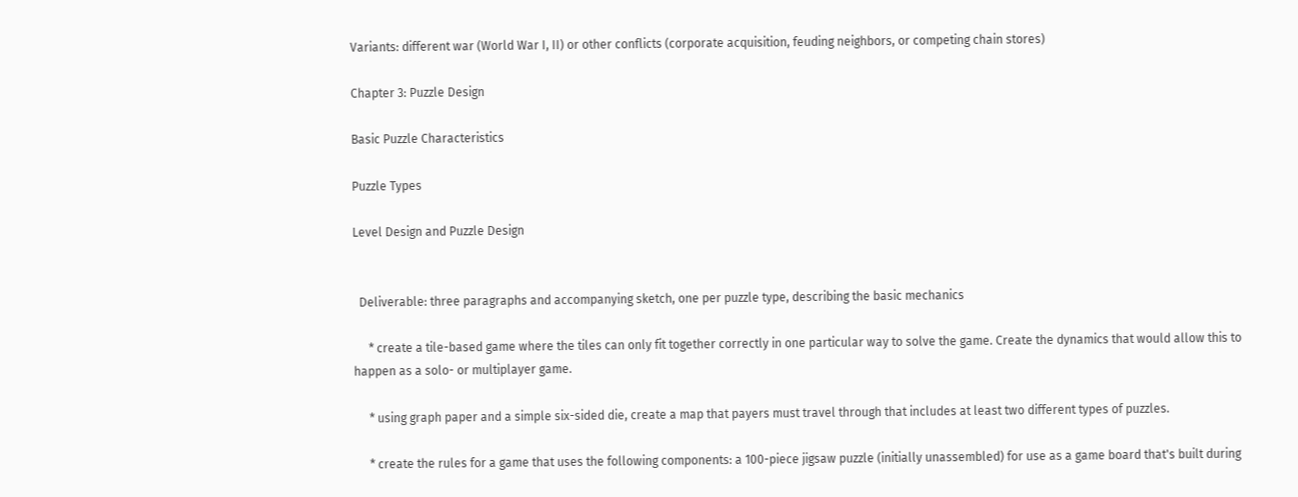Variants: different war (World War I, II) or other conflicts (corporate acquisition, feuding neighbors, or competing chain stores)

Chapter 3: Puzzle Design

Basic Puzzle Characteristics

Puzzle Types

Level Design and Puzzle Design


  Deliverable: three paragraphs and accompanying sketch, one per puzzle type, describing the basic mechanics

     * create a tile-based game where the tiles can only fit together correctly in one particular way to solve the game. Create the dynamics that would allow this to happen as a solo- or multiplayer game.

     * using graph paper and a simple six-sided die, create a map that payers must travel through that includes at least two different types of puzzles.

     * create the rules for a game that uses the following components: a 100-piece jigsaw puzzle (initially unassembled) for use as a game board that's built during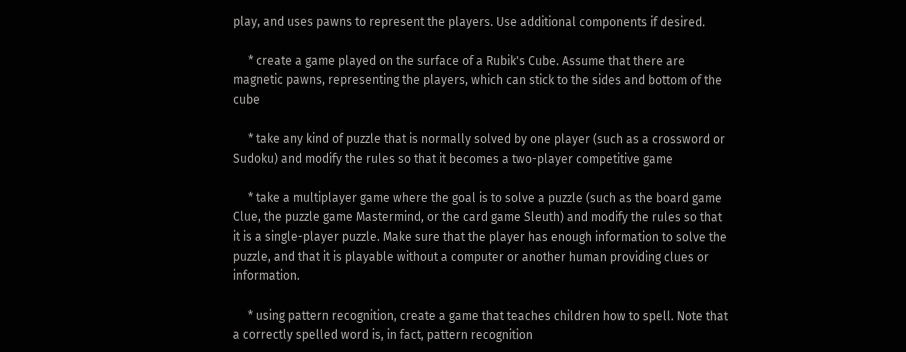play, and uses pawns to represent the players. Use additional components if desired.

     * create a game played on the surface of a Rubik's Cube. Assume that there are magnetic pawns, representing the players, which can stick to the sides and bottom of the cube

     * take any kind of puzzle that is normally solved by one player (such as a crossword or Sudoku) and modify the rules so that it becomes a two-player competitive game

     * take a multiplayer game where the goal is to solve a puzzle (such as the board game Clue, the puzzle game Mastermind, or the card game Sleuth) and modify the rules so that it is a single-player puzzle. Make sure that the player has enough information to solve the puzzle, and that it is playable without a computer or another human providing clues or information.

     * using pattern recognition, create a game that teaches children how to spell. Note that a correctly spelled word is, in fact, pattern recognition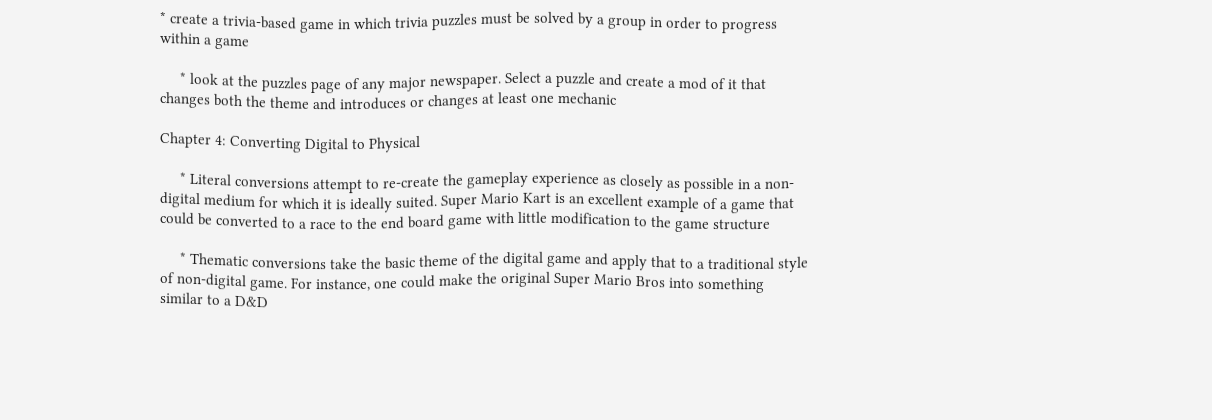* create a trivia-based game in which trivia puzzles must be solved by a group in order to progress within a game

     * look at the puzzles page of any major newspaper. Select a puzzle and create a mod of it that changes both the theme and introduces or changes at least one mechanic

Chapter 4: Converting Digital to Physical

     * Literal conversions attempt to re-create the gameplay experience as closely as possible in a non-digital medium for which it is ideally suited. Super Mario Kart is an excellent example of a game that could be converted to a race to the end board game with little modification to the game structure

     * Thematic conversions take the basic theme of the digital game and apply that to a traditional style of non-digital game. For instance, one could make the original Super Mario Bros into something similar to a D&D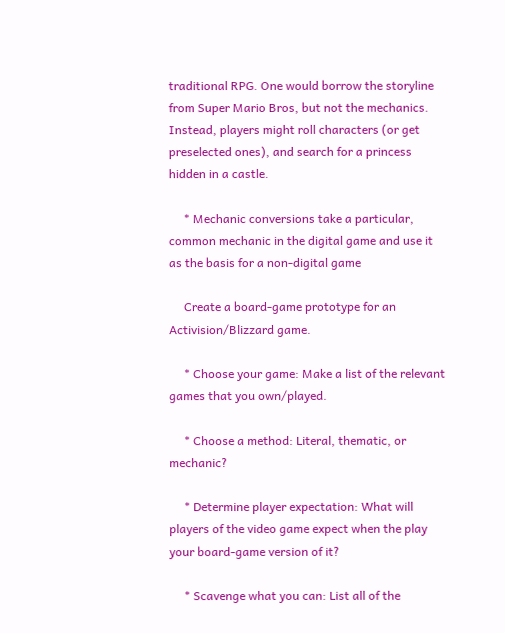traditional RPG. One would borrow the storyline from Super Mario Bros, but not the mechanics. Instead, players might roll characters (or get preselected ones), and search for a princess hidden in a castle.

     * Mechanic conversions take a particular, common mechanic in the digital game and use it as the basis for a non-digital game

     Create a board-game prototype for an Activision/Blizzard game.

     * Choose your game: Make a list of the relevant games that you own/played.

     * Choose a method: Literal, thematic, or mechanic?

     * Determine player expectation: What will players of the video game expect when the play your board-game version of it?

     * Scavenge what you can: List all of the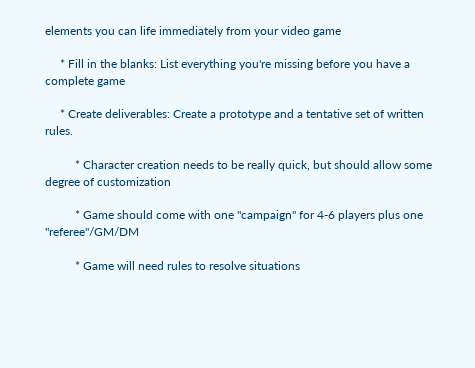elements you can life immediately from your video game

     * Fill in the blanks: List everything you're missing before you have a complete game

     * Create deliverables: Create a prototype and a tentative set of written rules.

          * Character creation needs to be really quick, but should allow some degree of customization

          * Game should come with one "campaign" for 4-6 players plus one "referee"/GM/DM

          * Game will need rules to resolve situations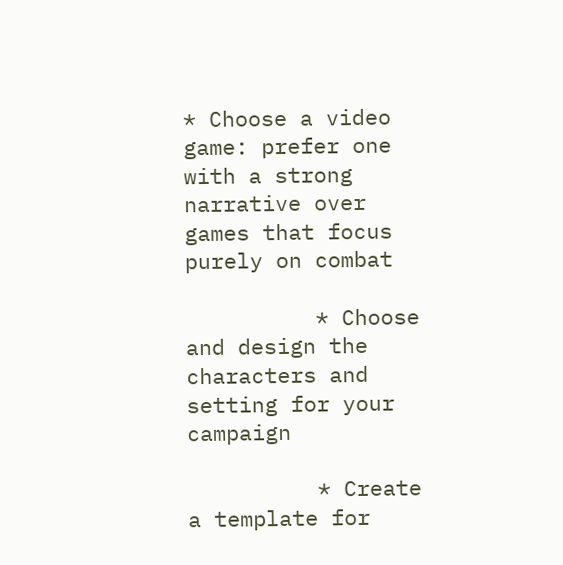* Choose a video game: prefer one with a strong narrative over games that focus purely on combat

          * Choose and design the characters and setting for your campaign

          * Create a template for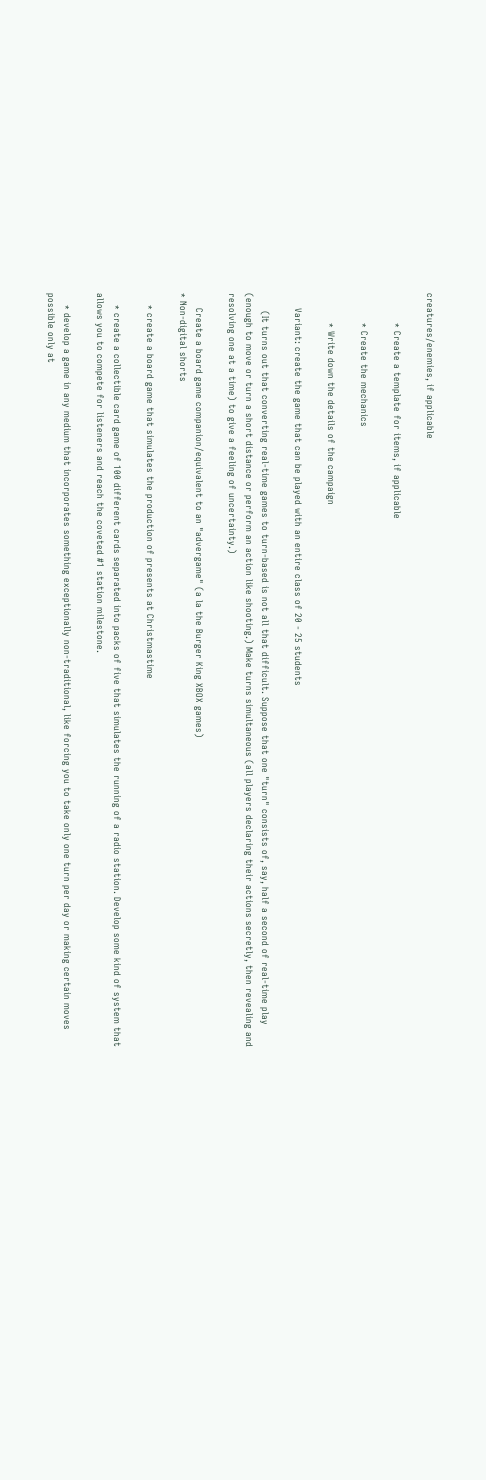creatures/enemies, if applicable

          * Create a template for items, if applicable

          * Create the mechanics

          * Write down the details of the campaign

     Variant: create the game that can be played with an entire class of 20 - 25 students

      (It turns out that converting real-time games to turn-based is not all that difficult. Suppose that one "turn" consists of, say, half a second of real-time play (enough to move or turn a short distance or perform an action like shooting.) Make turns simultaneous (all players declaring their actions secretly, then revealing and resolving one at a time) to give a feeling of uncertainty.)

     Create a board game companion/equivalent to an "advergame" (a la the Burger King XBOX games)
* Non-digital shorts

    * create a board game that simulates the production of presents at Christmastime

    * create a collectible card game of 100 different cards separated into packs of five that simulates the running of a radio station. Develop some kind of system that allows you to compete for listeners and reach the coveted #1 station milestone.

    * develop a game in any medium that incorporates something exceptionally non-traditional, like forcing you to take only one turn per day or making certain moves possible only at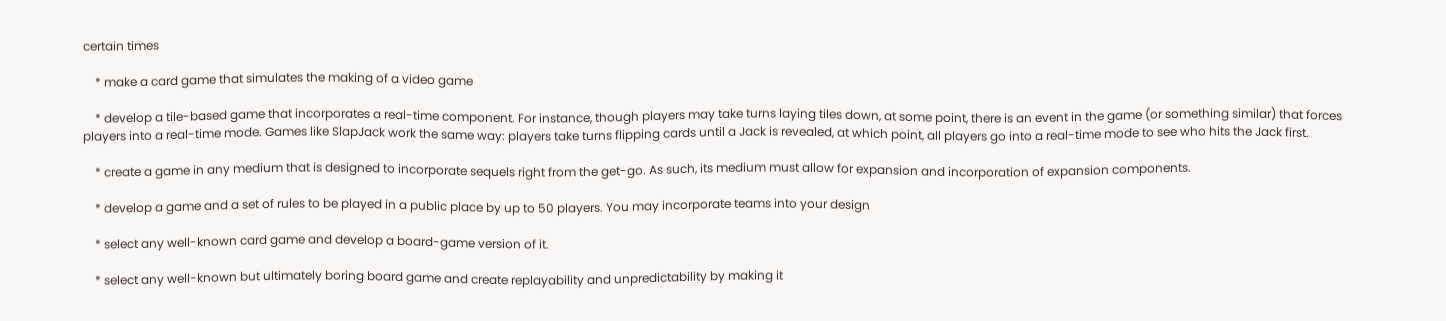certain times

    * make a card game that simulates the making of a video game

    * develop a tile-based game that incorporates a real-time component. For instance, though players may take turns laying tiles down, at some point, there is an event in the game (or something similar) that forces players into a real-time mode. Games like SlapJack work the same way: players take turns flipping cards until a Jack is revealed, at which point, all players go into a real-time mode to see who hits the Jack first.

    * create a game in any medium that is designed to incorporate sequels right from the get-go. As such, its medium must allow for expansion and incorporation of expansion components.

    * develop a game and a set of rules to be played in a public place by up to 50 players. You may incorporate teams into your design

    * select any well-known card game and develop a board-game version of it.

    * select any well-known but ultimately boring board game and create replayability and unpredictability by making it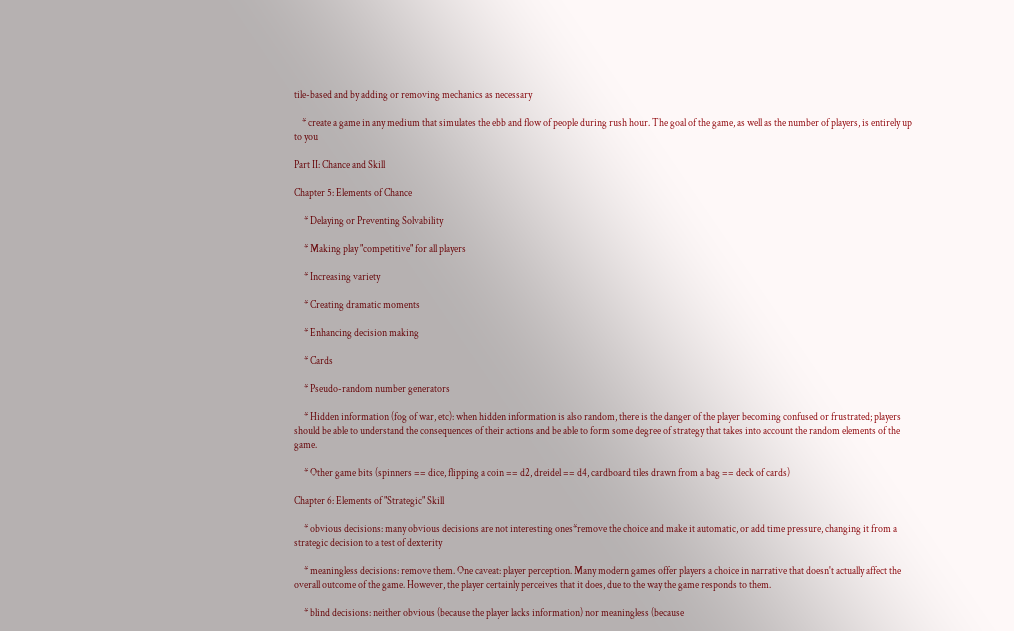tile-based and by adding or removing mechanics as necessary

    * create a game in any medium that simulates the ebb and flow of people during rush hour. The goal of the game, as well as the number of players, is entirely up to you

Part II: Chance and Skill

Chapter 5: Elements of Chance

     * Delaying or Preventing Solvability

     * Making play "competitive" for all players

     * Increasing variety

     * Creating dramatic moments

     * Enhancing decision making

     * Cards

     * Pseudo-random number generators

     * Hidden information (fog of war, etc): when hidden information is also random, there is the danger of the player becoming confused or frustrated; players should be able to understand the consequences of their actions and be able to form some degree of strategy that takes into account the random elements of the game.

     * Other game bits (spinners == dice, flipping a coin == d2, dreidel == d4, cardboard tiles drawn from a bag == deck of cards)

Chapter 6: Elements of "Strategic" Skill

     * obvious decisions: many obvious decisions are not interesting ones*remove the choice and make it automatic, or add time pressure, changing it from a strategic decision to a test of dexterity

     * meaningless decisions: remove them. One caveat: player perception. Many modern games offer players a choice in narrative that doesn't actually affect the overall outcome of the game. However, the player certainly perceives that it does, due to the way the game responds to them.

     * blind decisions: neither obvious (because the player lacks information) nor meaningless (because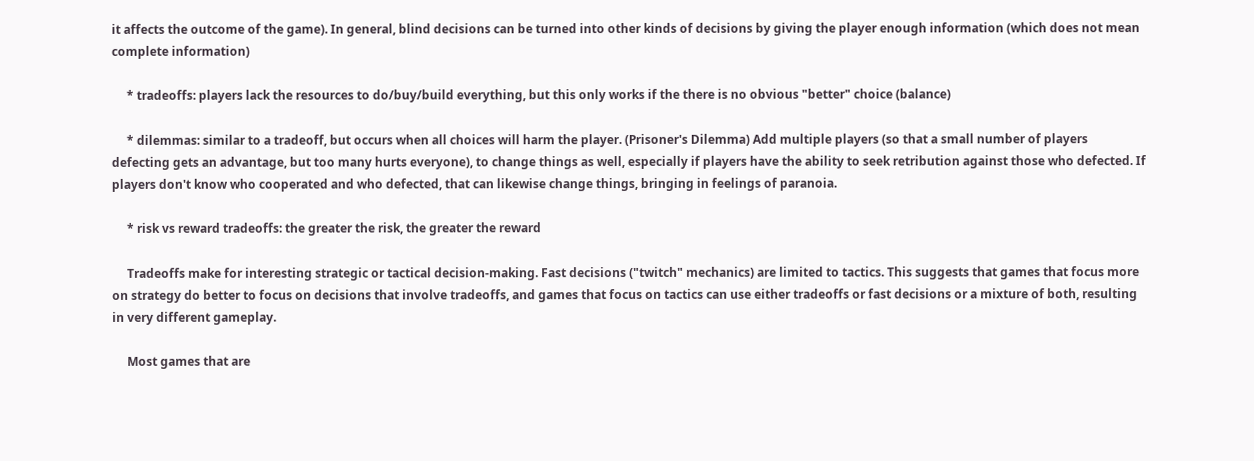it affects the outcome of the game). In general, blind decisions can be turned into other kinds of decisions by giving the player enough information (which does not mean complete information)

     * tradeoffs: players lack the resources to do/buy/build everything, but this only works if the there is no obvious "better" choice (balance)

     * dilemmas: similar to a tradeoff, but occurs when all choices will harm the player. (Prisoner's Dilemma) Add multiple players (so that a small number of players defecting gets an advantage, but too many hurts everyone), to change things as well, especially if players have the ability to seek retribution against those who defected. If players don't know who cooperated and who defected, that can likewise change things, bringing in feelings of paranoia.

     * risk vs reward tradeoffs: the greater the risk, the greater the reward

     Tradeoffs make for interesting strategic or tactical decision-making. Fast decisions ("twitch" mechanics) are limited to tactics. This suggests that games that focus more on strategy do better to focus on decisions that involve tradeoffs, and games that focus on tactics can use either tradeoffs or fast decisions or a mixture of both, resulting in very different gameplay.

     Most games that are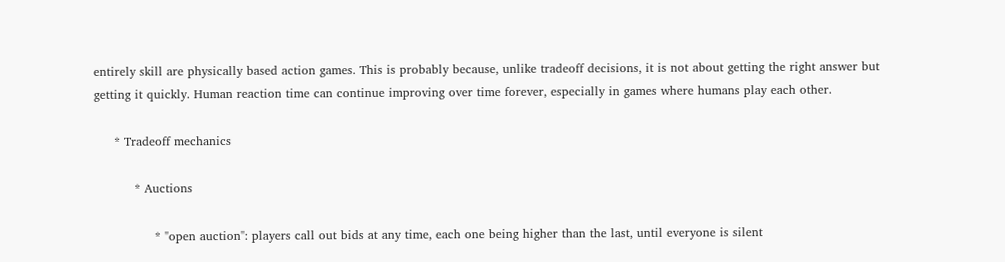entirely skill are physically based action games. This is probably because, unlike tradeoff decisions, it is not about getting the right answer but getting it quickly. Human reaction time can continue improving over time forever, especially in games where humans play each other.

     * Tradeoff mechanics

          * Auctions

               * "open auction": players call out bids at any time, each one being higher than the last, until everyone is silent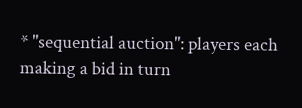* "sequential auction": players each making a bid in turn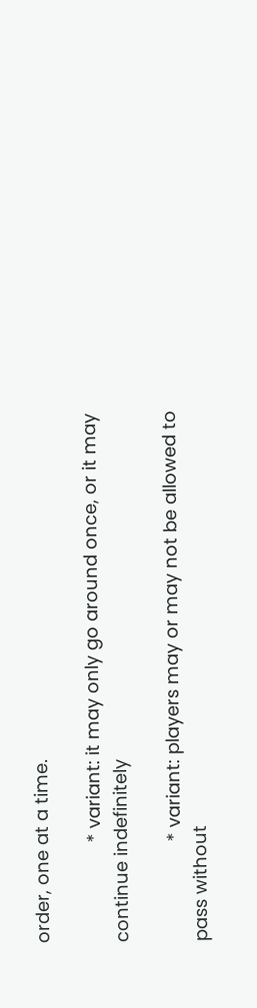order, one at a time.

                    * variant: it may only go around once, or it may continue indefinitely

                    * variant: players may or may not be allowed to pass without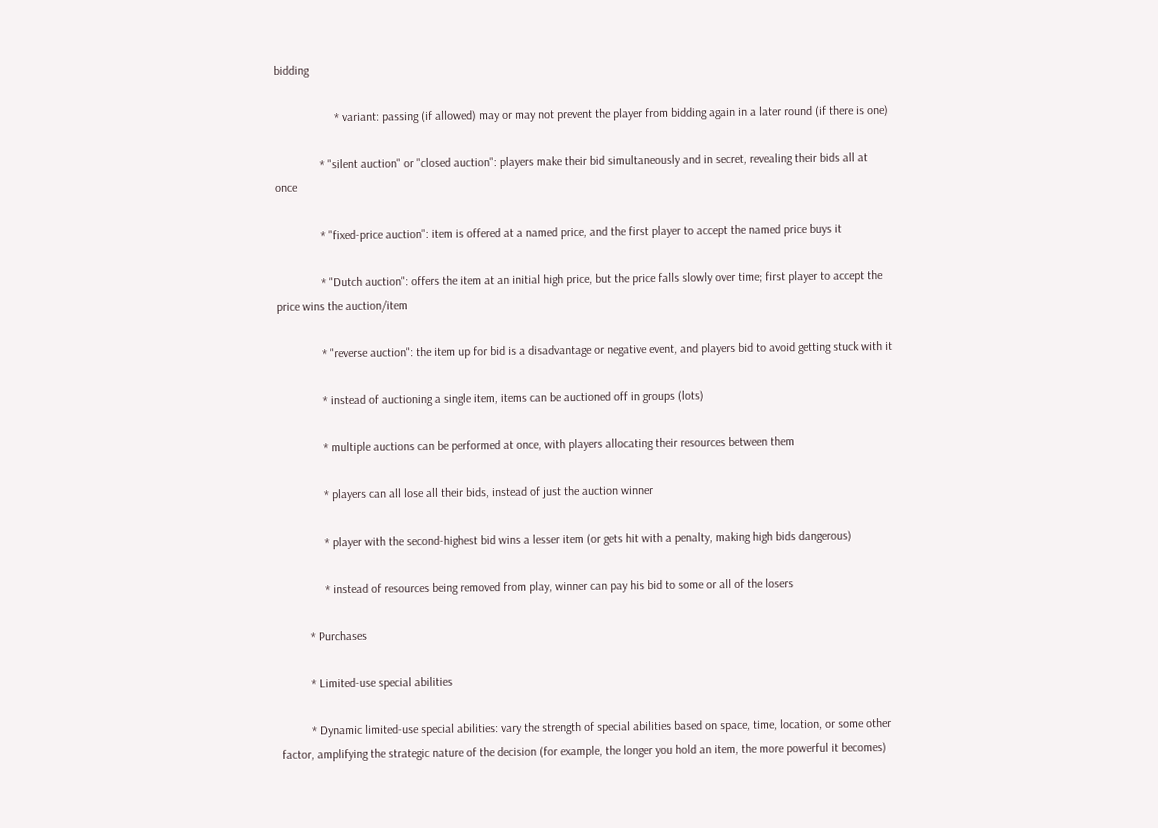bidding

                    * variant: passing (if allowed) may or may not prevent the player from bidding again in a later round (if there is one)

               * "silent auction" or "closed auction": players make their bid simultaneously and in secret, revealing their bids all at once

               * "fixed-price auction": item is offered at a named price, and the first player to accept the named price buys it

               * "Dutch auction": offers the item at an initial high price, but the price falls slowly over time; first player to accept the price wins the auction/item

               * "reverse auction": the item up for bid is a disadvantage or negative event, and players bid to avoid getting stuck with it

               * instead of auctioning a single item, items can be auctioned off in groups (lots)

               * multiple auctions can be performed at once, with players allocating their resources between them

               * players can all lose all their bids, instead of just the auction winner

               * player with the second-highest bid wins a lesser item (or gets hit with a penalty, making high bids dangerous)

               * instead of resources being removed from play, winner can pay his bid to some or all of the losers

          * Purchases

          * Limited-use special abilities

          * Dynamic limited-use special abilities: vary the strength of special abilities based on space, time, location, or some other factor, amplifying the strategic nature of the decision (for example, the longer you hold an item, the more powerful it becomes)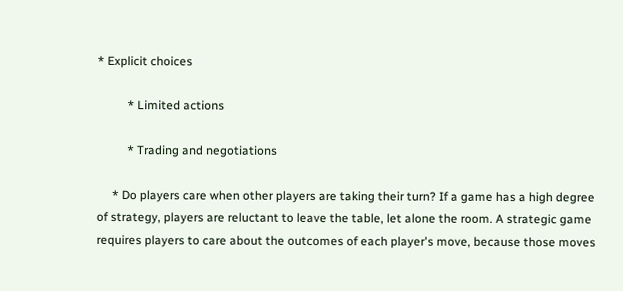* Explicit choices

          * Limited actions

          * Trading and negotiations

     * Do players care when other players are taking their turn? If a game has a high degree of strategy, players are reluctant to leave the table, let alone the room. A strategic game requires players to care about the outcomes of each player's move, because those moves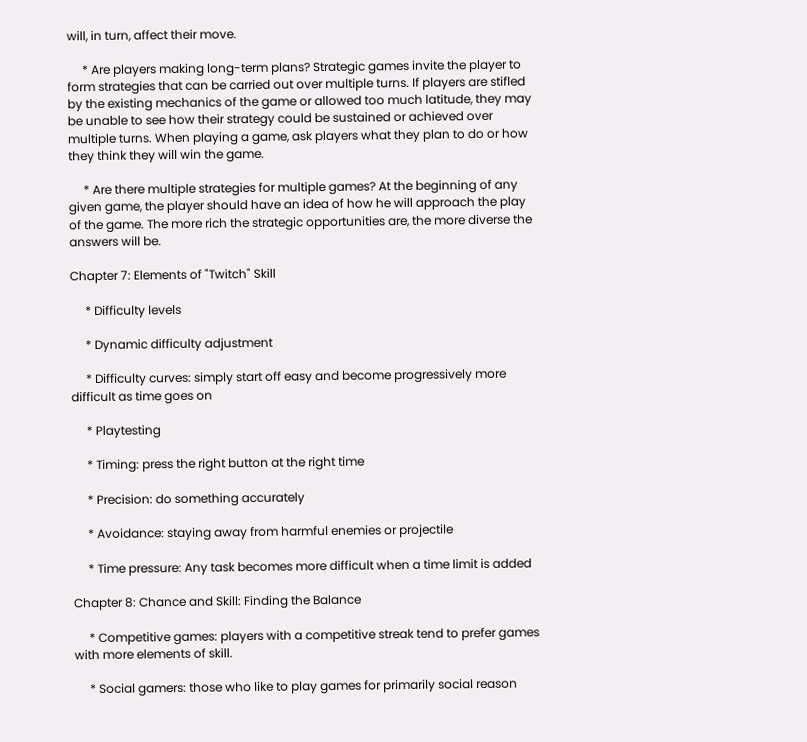will, in turn, affect their move.

     * Are players making long-term plans? Strategic games invite the player to form strategies that can be carried out over multiple turns. If players are stifled by the existing mechanics of the game or allowed too much latitude, they may be unable to see how their strategy could be sustained or achieved over multiple turns. When playing a game, ask players what they plan to do or how they think they will win the game.

     * Are there multiple strategies for multiple games? At the beginning of any given game, the player should have an idea of how he will approach the play of the game. The more rich the strategic opportunities are, the more diverse the answers will be.

Chapter 7: Elements of "Twitch" Skill

     * Difficulty levels

     * Dynamic difficulty adjustment

     * Difficulty curves: simply start off easy and become progressively more difficult as time goes on

     * Playtesting

     * Timing: press the right button at the right time

     * Precision: do something accurately

     * Avoidance: staying away from harmful enemies or projectile

     * Time pressure: Any task becomes more difficult when a time limit is added

Chapter 8: Chance and Skill: Finding the Balance

     * Competitive games: players with a competitive streak tend to prefer games with more elements of skill.

     * Social gamers: those who like to play games for primarily social reason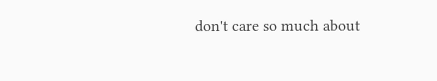don't care so much about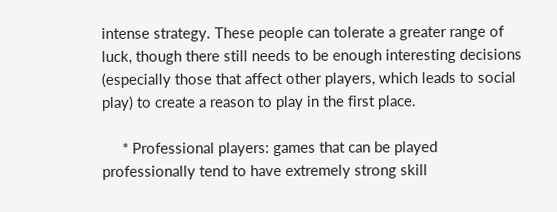intense strategy. These people can tolerate a greater range of luck, though there still needs to be enough interesting decisions (especially those that affect other players, which leads to social play) to create a reason to play in the first place.

     * Professional players: games that can be played professionally tend to have extremely strong skill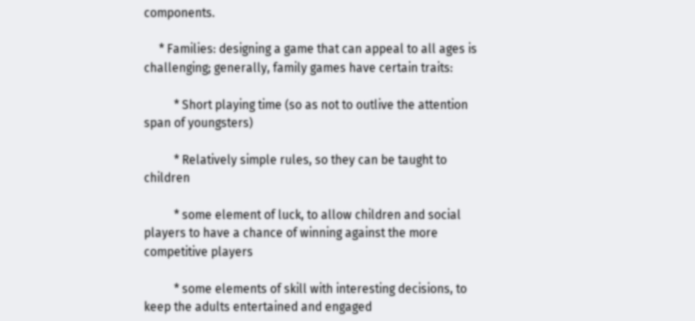components.

     * Families: designing a game that can appeal to all ages is challenging; generally, family games have certain traits:

          * Short playing time (so as not to outlive the attention span of youngsters)

          * Relatively simple rules, so they can be taught to children

          * some element of luck, to allow children and social players to have a chance of winning against the more competitive players

          * some elements of skill with interesting decisions, to keep the adults entertained and engaged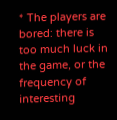* The players are bored: there is too much luck in the game, or the frequency of interesting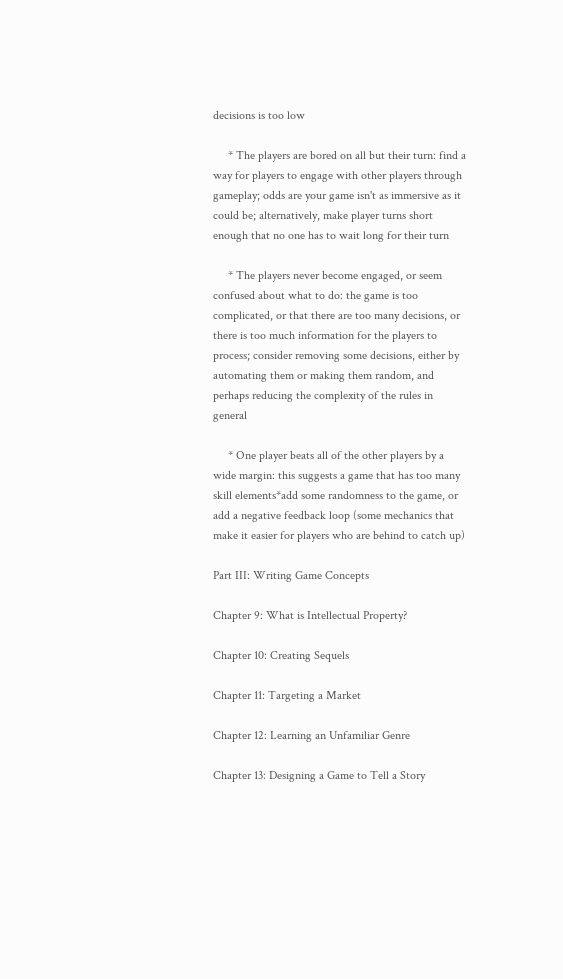decisions is too low

     * The players are bored on all but their turn: find a way for players to engage with other players through gameplay; odds are your game isn't as immersive as it could be; alternatively, make player turns short enough that no one has to wait long for their turn

     * The players never become engaged, or seem confused about what to do: the game is too complicated, or that there are too many decisions, or there is too much information for the players to process; consider removing some decisions, either by automating them or making them random, and perhaps reducing the complexity of the rules in general

     * One player beats all of the other players by a wide margin: this suggests a game that has too many skill elements*add some randomness to the game, or add a negative feedback loop (some mechanics that make it easier for players who are behind to catch up)

Part III: Writing Game Concepts

Chapter 9: What is Intellectual Property?

Chapter 10: Creating Sequels

Chapter 11: Targeting a Market

Chapter 12: Learning an Unfamiliar Genre

Chapter 13: Designing a Game to Tell a Story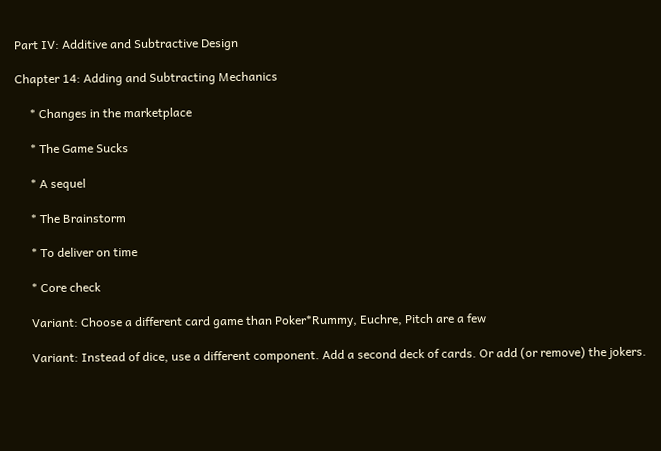Part IV: Additive and Subtractive Design

Chapter 14: Adding and Subtracting Mechanics

     * Changes in the marketplace

     * The Game Sucks

     * A sequel

     * The Brainstorm

     * To deliver on time

     * Core check

     Variant: Choose a different card game than Poker*Rummy, Euchre, Pitch are a few

     Variant: Instead of dice, use a different component. Add a second deck of cards. Or add (or remove) the jokers.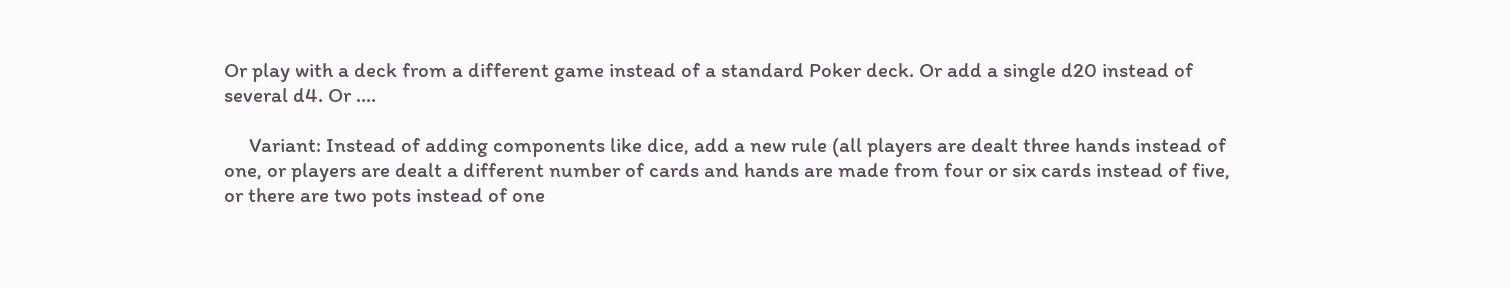Or play with a deck from a different game instead of a standard Poker deck. Or add a single d20 instead of several d4. Or ....

     Variant: Instead of adding components like dice, add a new rule (all players are dealt three hands instead of one, or players are dealt a different number of cards and hands are made from four or six cards instead of five, or there are two pots instead of one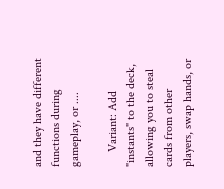and they have different functions during gameplay, or ....

     Variant: Add "instants" to the deck, allowing you to steal cards from other players, swap hands, or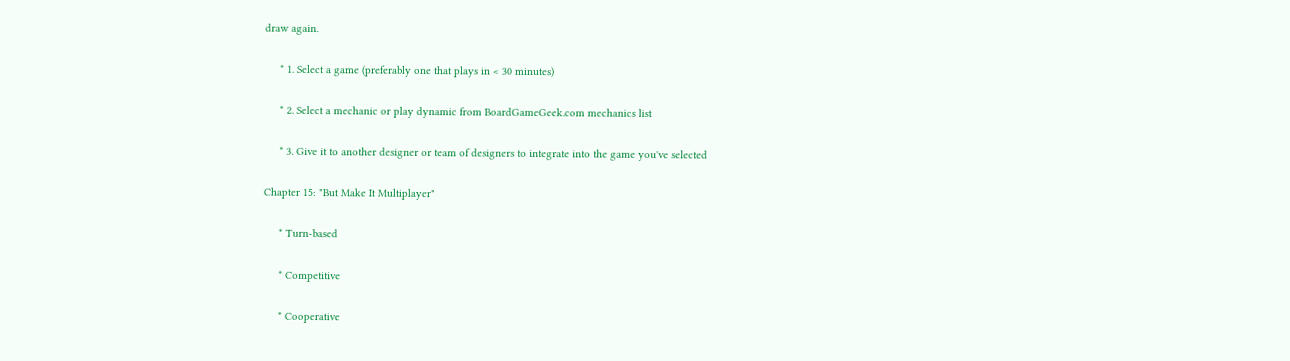draw again.

     * 1. Select a game (preferably one that plays in < 30 minutes)

     * 2. Select a mechanic or play dynamic from BoardGameGeek.com mechanics list

     * 3. Give it to another designer or team of designers to integrate into the game you've selected

Chapter 15: "But Make It Multiplayer"

     * Turn-based

     * Competitive

     * Cooperative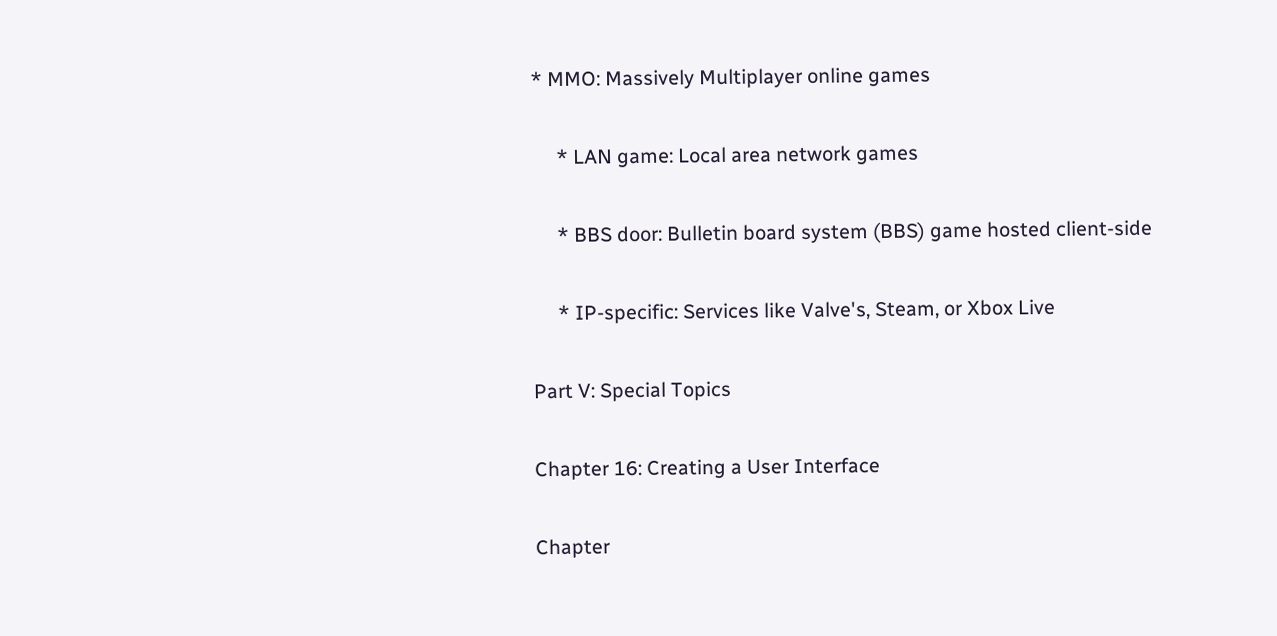* MMO: Massively Multiplayer online games

     * LAN game: Local area network games

     * BBS door: Bulletin board system (BBS) game hosted client-side

     * IP-specific: Services like Valve's, Steam, or Xbox Live

Part V: Special Topics

Chapter 16: Creating a User Interface

Chapter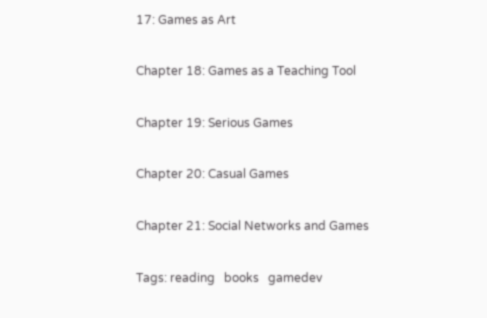17: Games as Art

Chapter 18: Games as a Teaching Tool

Chapter 19: Serious Games

Chapter 20: Casual Games

Chapter 21: Social Networks and Games

Tags: reading   books   gamedev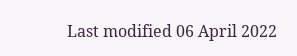Last modified 06 April 2022